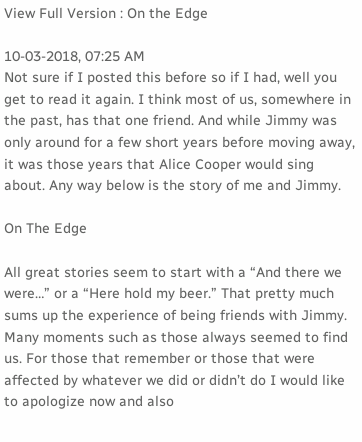View Full Version : On the Edge

10-03-2018, 07:25 AM
Not sure if I posted this before so if I had, well you get to read it again. I think most of us, somewhere in the past, has that one friend. And while Jimmy was only around for a few short years before moving away, it was those years that Alice Cooper would sing about. Any way below is the story of me and Jimmy.

On The Edge

All great stories seem to start with a “And there we were…” or a “Here hold my beer.” That pretty much sums up the experience of being friends with Jimmy. Many moments such as those always seemed to find us. For those that remember or those that were affected by whatever we did or didn’t do I would like to apologize now and also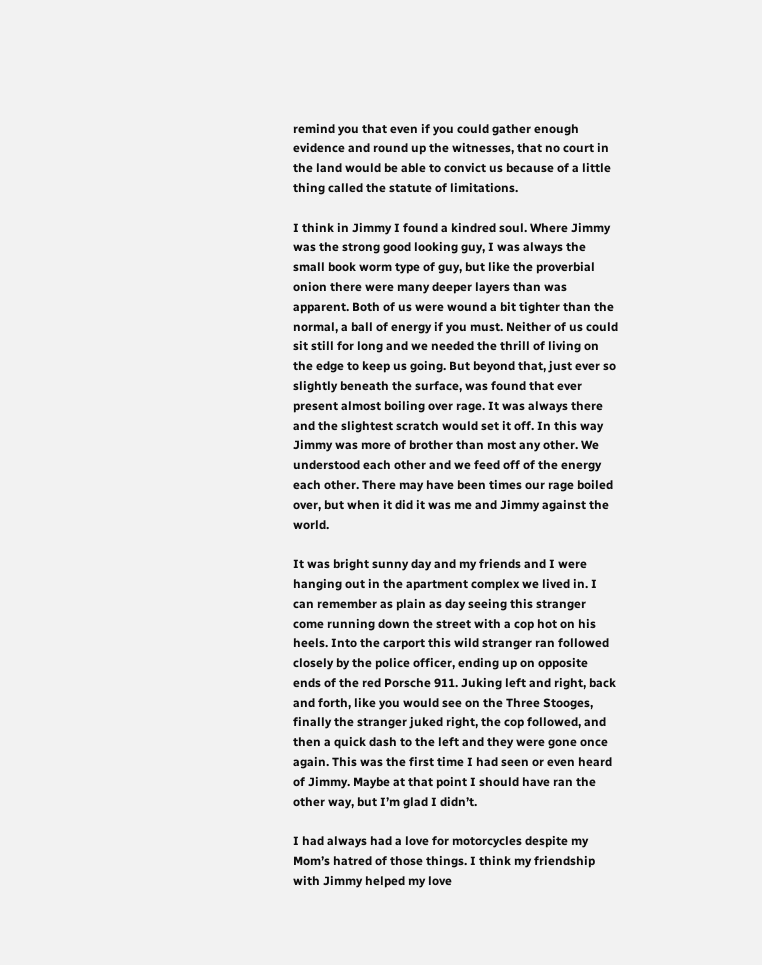remind you that even if you could gather enough evidence and round up the witnesses, that no court in the land would be able to convict us because of a little thing called the statute of limitations.

I think in Jimmy I found a kindred soul. Where Jimmy was the strong good looking guy, I was always the small book worm type of guy, but like the proverbial onion there were many deeper layers than was apparent. Both of us were wound a bit tighter than the normal, a ball of energy if you must. Neither of us could sit still for long and we needed the thrill of living on the edge to keep us going. But beyond that, just ever so slightly beneath the surface, was found that ever present almost boiling over rage. It was always there and the slightest scratch would set it off. In this way Jimmy was more of brother than most any other. We understood each other and we feed off of the energy each other. There may have been times our rage boiled over, but when it did it was me and Jimmy against the world.

It was bright sunny day and my friends and I were hanging out in the apartment complex we lived in. I can remember as plain as day seeing this stranger come running down the street with a cop hot on his heels. Into the carport this wild stranger ran followed closely by the police officer, ending up on opposite ends of the red Porsche 911. Juking left and right, back and forth, like you would see on the Three Stooges, finally the stranger juked right, the cop followed, and then a quick dash to the left and they were gone once again. This was the first time I had seen or even heard of Jimmy. Maybe at that point I should have ran the other way, but I’m glad I didn’t.

I had always had a love for motorcycles despite my Mom’s hatred of those things. I think my friendship with Jimmy helped my love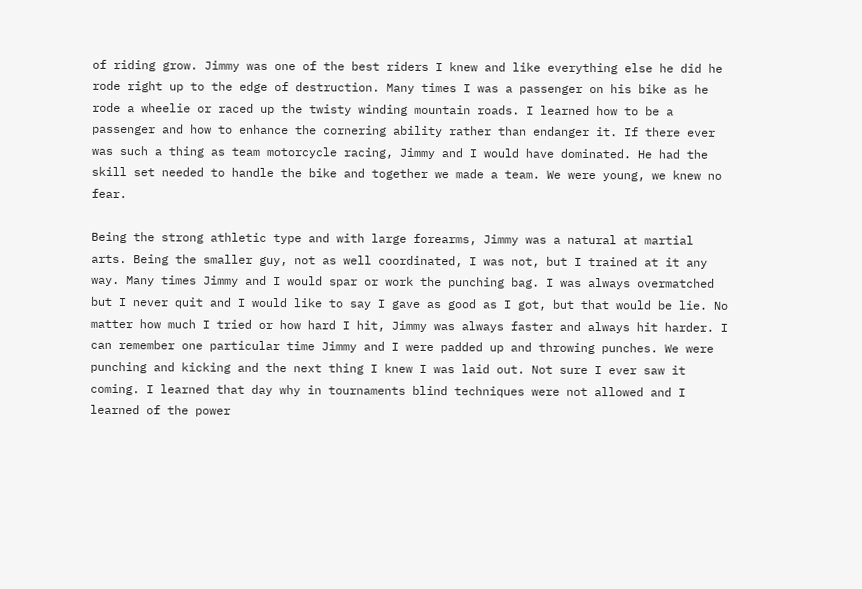of riding grow. Jimmy was one of the best riders I knew and like everything else he did he rode right up to the edge of destruction. Many times I was a passenger on his bike as he rode a wheelie or raced up the twisty winding mountain roads. I learned how to be a passenger and how to enhance the cornering ability rather than endanger it. If there ever was such a thing as team motorcycle racing, Jimmy and I would have dominated. He had the skill set needed to handle the bike and together we made a team. We were young, we knew no fear.

Being the strong athletic type and with large forearms, Jimmy was a natural at martial arts. Being the smaller guy, not as well coordinated, I was not, but I trained at it any way. Many times Jimmy and I would spar or work the punching bag. I was always overmatched but I never quit and I would like to say I gave as good as I got, but that would be lie. No matter how much I tried or how hard I hit, Jimmy was always faster and always hit harder. I can remember one particular time Jimmy and I were padded up and throwing punches. We were punching and kicking and the next thing I knew I was laid out. Not sure I ever saw it coming. I learned that day why in tournaments blind techniques were not allowed and I learned of the power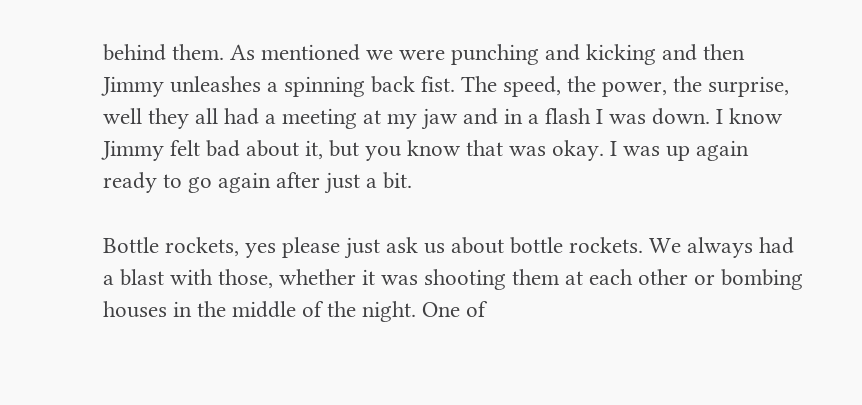behind them. As mentioned we were punching and kicking and then Jimmy unleashes a spinning back fist. The speed, the power, the surprise, well they all had a meeting at my jaw and in a flash I was down. I know Jimmy felt bad about it, but you know that was okay. I was up again ready to go again after just a bit.

Bottle rockets, yes please just ask us about bottle rockets. We always had a blast with those, whether it was shooting them at each other or bombing houses in the middle of the night. One of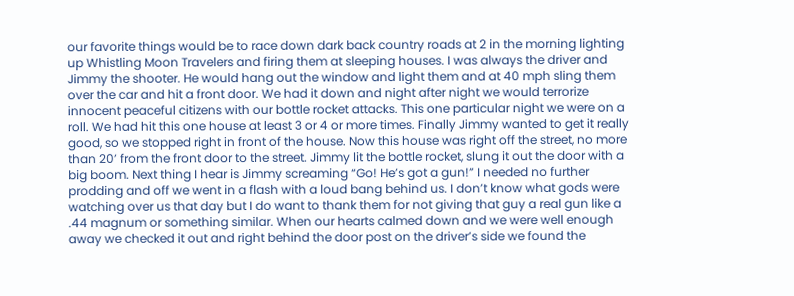our favorite things would be to race down dark back country roads at 2 in the morning lighting up Whistling Moon Travelers and firing them at sleeping houses. I was always the driver and Jimmy the shooter. He would hang out the window and light them and at 40 mph sling them over the car and hit a front door. We had it down and night after night we would terrorize innocent peaceful citizens with our bottle rocket attacks. This one particular night we were on a roll. We had hit this one house at least 3 or 4 or more times. Finally Jimmy wanted to get it really good, so we stopped right in front of the house. Now this house was right off the street, no more than 20’ from the front door to the street. Jimmy lit the bottle rocket, slung it out the door with a big boom. Next thing I hear is Jimmy screaming “Go! He’s got a gun!” I needed no further prodding and off we went in a flash with a loud bang behind us. I don’t know what gods were watching over us that day but I do want to thank them for not giving that guy a real gun like a .44 magnum or something similar. When our hearts calmed down and we were well enough away we checked it out and right behind the door post on the driver’s side we found the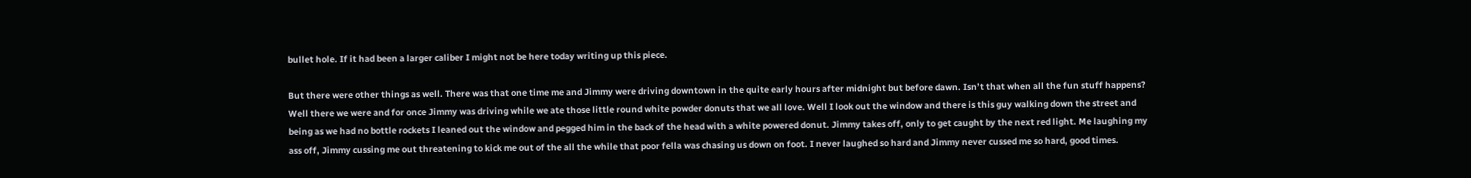bullet hole. If it had been a larger caliber I might not be here today writing up this piece.

But there were other things as well. There was that one time me and Jimmy were driving downtown in the quite early hours after midnight but before dawn. Isn’t that when all the fun stuff happens? Well there we were and for once Jimmy was driving while we ate those little round white powder donuts that we all love. Well I look out the window and there is this guy walking down the street and being as we had no bottle rockets I leaned out the window and pegged him in the back of the head with a white powered donut. Jimmy takes off, only to get caught by the next red light. Me laughing my ass off, Jimmy cussing me out threatening to kick me out of the all the while that poor fella was chasing us down on foot. I never laughed so hard and Jimmy never cussed me so hard, good times.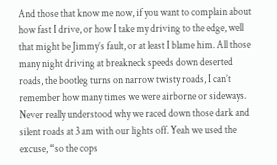And those that know me now, if you want to complain about how fast I drive, or how I take my driving to the edge, well that might be Jimmy’s fault, or at least I blame him. All those many night driving at breakneck speeds down deserted roads, the bootleg turns on narrow twisty roads, I can’t remember how many times we were airborne or sideways. Never really understood why we raced down those dark and silent roads at 3 am with our lights off. Yeah we used the excuse, “so the cops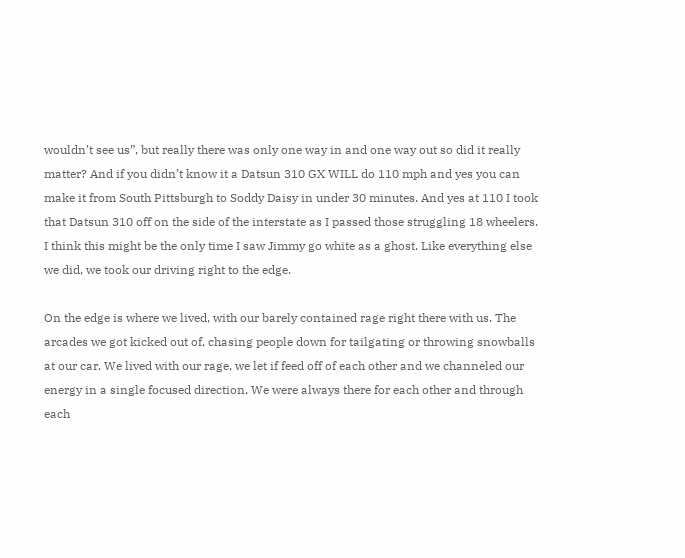wouldn’t see us”, but really there was only one way in and one way out so did it really matter? And if you didn’t know it a Datsun 310 GX WILL do 110 mph and yes you can make it from South Pittsburgh to Soddy Daisy in under 30 minutes. And yes at 110 I took that Datsun 310 off on the side of the interstate as I passed those struggling 18 wheelers. I think this might be the only time I saw Jimmy go white as a ghost. Like everything else we did, we took our driving right to the edge.

On the edge is where we lived, with our barely contained rage right there with us. The arcades we got kicked out of, chasing people down for tailgating or throwing snowballs at our car. We lived with our rage, we let if feed off of each other and we channeled our energy in a single focused direction. We were always there for each other and through each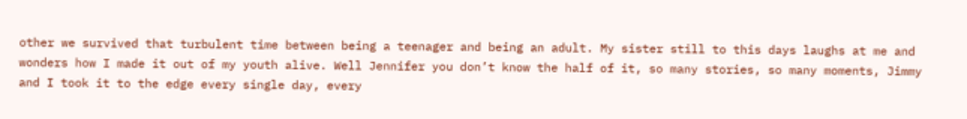other we survived that turbulent time between being a teenager and being an adult. My sister still to this days laughs at me and wonders how I made it out of my youth alive. Well Jennifer you don’t know the half of it, so many stories, so many moments, Jimmy and I took it to the edge every single day, every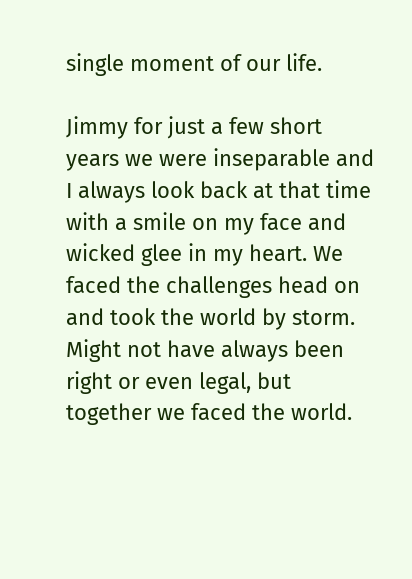single moment of our life.

Jimmy for just a few short years we were inseparable and I always look back at that time with a smile on my face and wicked glee in my heart. We faced the challenges head on and took the world by storm. Might not have always been right or even legal, but together we faced the world.